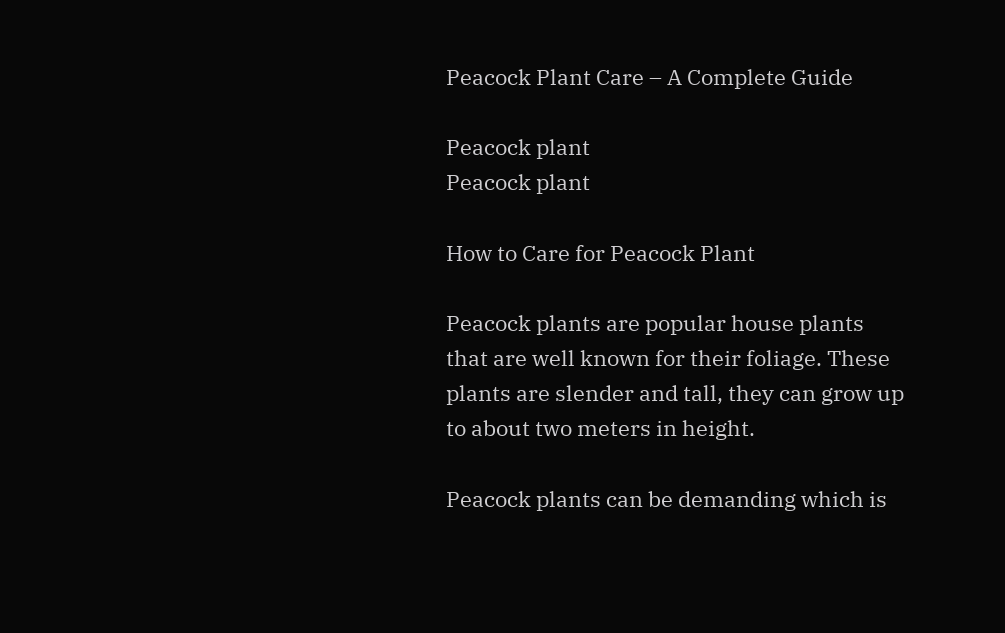Peacock Plant Care – A Complete Guide

Peacock plant
Peacock plant

How to Care for Peacock Plant

Peacock plants are popular house plants that are well known for their foliage. These plants are slender and tall, they can grow up to about two meters in height.

Peacock plants can be demanding which is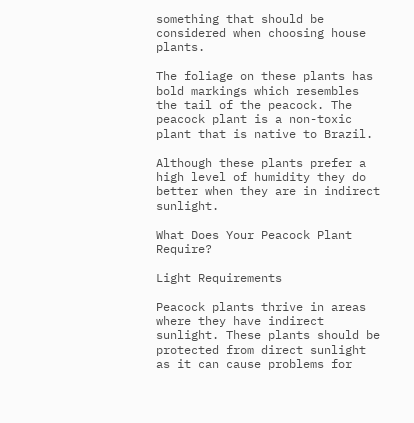something that should be considered when choosing house plants.

The foliage on these plants has bold markings which resembles the tail of the peacock. The peacock plant is a non-toxic plant that is native to Brazil.

Although these plants prefer a high level of humidity they do better when they are in indirect sunlight.

What Does Your Peacock Plant Require?

Light Requirements

Peacock plants thrive in areas where they have indirect sunlight. These plants should be protected from direct sunlight as it can cause problems for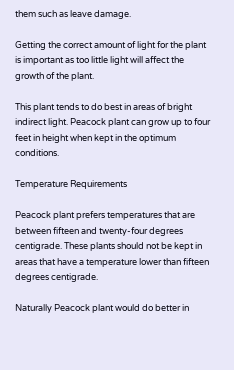them such as leave damage.

Getting the correct amount of light for the plant is important as too little light will affect the growth of the plant.

This plant tends to do best in areas of bright indirect light. Peacock plant can grow up to four feet in height when kept in the optimum conditions.

Temperature Requirements

Peacock plant prefers temperatures that are between fifteen and twenty-four degrees centigrade. These plants should not be kept in areas that have a temperature lower than fifteen degrees centigrade.

Naturally Peacock plant would do better in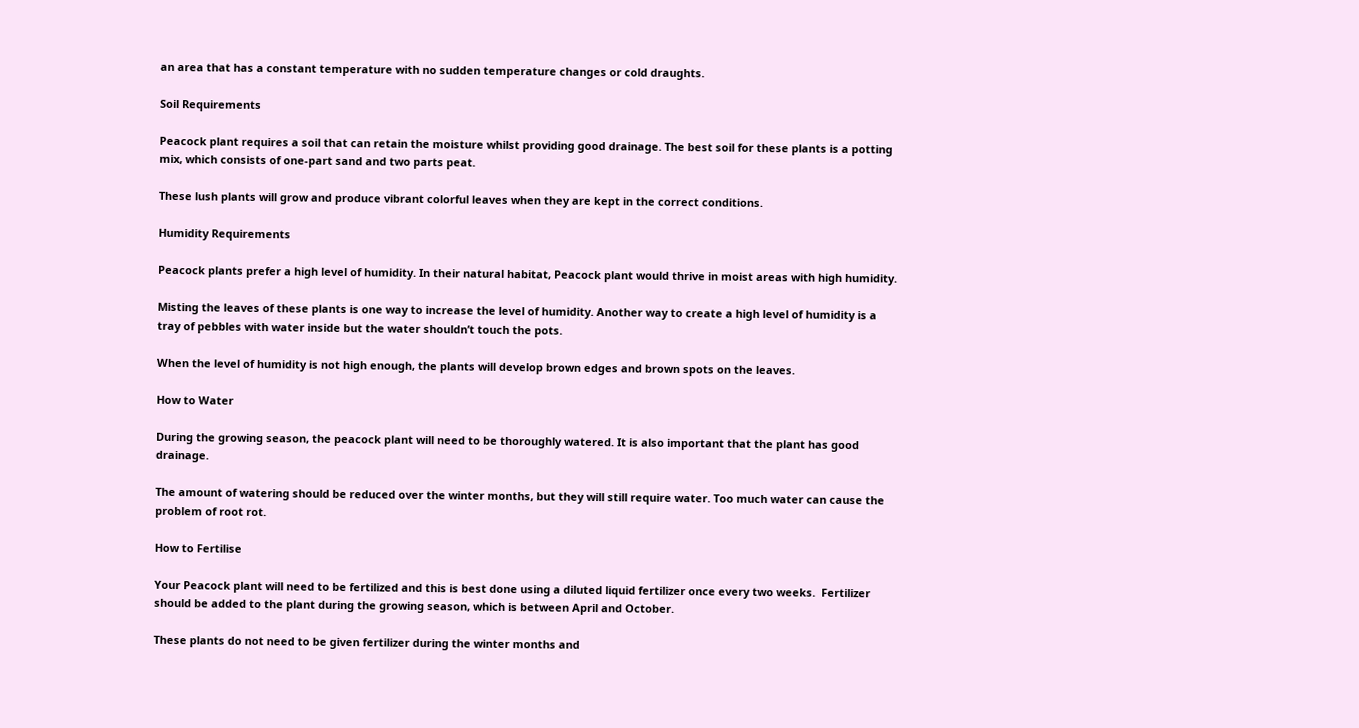an area that has a constant temperature with no sudden temperature changes or cold draughts.

Soil Requirements

Peacock plant requires a soil that can retain the moisture whilst providing good drainage. The best soil for these plants is a potting mix, which consists of one-part sand and two parts peat.

These lush plants will grow and produce vibrant colorful leaves when they are kept in the correct conditions.

Humidity Requirements

Peacock plants prefer a high level of humidity. In their natural habitat, Peacock plant would thrive in moist areas with high humidity.

Misting the leaves of these plants is one way to increase the level of humidity. Another way to create a high level of humidity is a tray of pebbles with water inside but the water shouldn’t touch the pots.

When the level of humidity is not high enough, the plants will develop brown edges and brown spots on the leaves.

How to Water

During the growing season, the peacock plant will need to be thoroughly watered. It is also important that the plant has good drainage.

The amount of watering should be reduced over the winter months, but they will still require water. Too much water can cause the problem of root rot.

How to Fertilise

Your Peacock plant will need to be fertilized and this is best done using a diluted liquid fertilizer once every two weeks.  Fertilizer should be added to the plant during the growing season, which is between April and October.

These plants do not need to be given fertilizer during the winter months and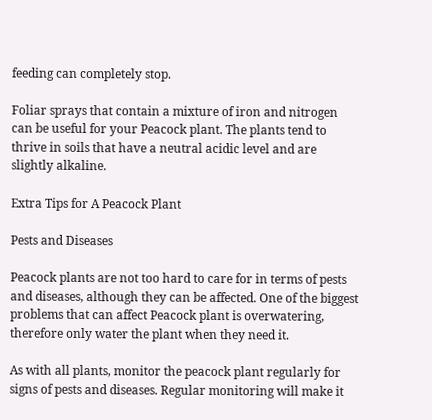feeding can completely stop.

Foliar sprays that contain a mixture of iron and nitrogen can be useful for your Peacock plant. The plants tend to thrive in soils that have a neutral acidic level and are slightly alkaline.

Extra Tips for A Peacock Plant

Pests and Diseases

Peacock plants are not too hard to care for in terms of pests and diseases, although they can be affected. One of the biggest problems that can affect Peacock plant is overwatering, therefore only water the plant when they need it.

As with all plants, monitor the peacock plant regularly for signs of pests and diseases. Regular monitoring will make it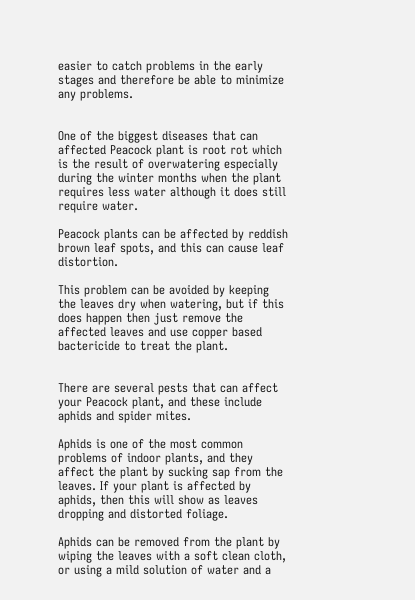easier to catch problems in the early stages and therefore be able to minimize any problems.


One of the biggest diseases that can affected Peacock plant is root rot which is the result of overwatering especially during the winter months when the plant requires less water although it does still require water.

Peacock plants can be affected by reddish brown leaf spots, and this can cause leaf distortion.

This problem can be avoided by keeping the leaves dry when watering, but if this does happen then just remove the affected leaves and use copper based bactericide to treat the plant.


There are several pests that can affect your Peacock plant, and these include aphids and spider mites.

Aphids is one of the most common problems of indoor plants, and they affect the plant by sucking sap from the leaves. If your plant is affected by aphids, then this will show as leaves dropping and distorted foliage.

Aphids can be removed from the plant by wiping the leaves with a soft clean cloth, or using a mild solution of water and a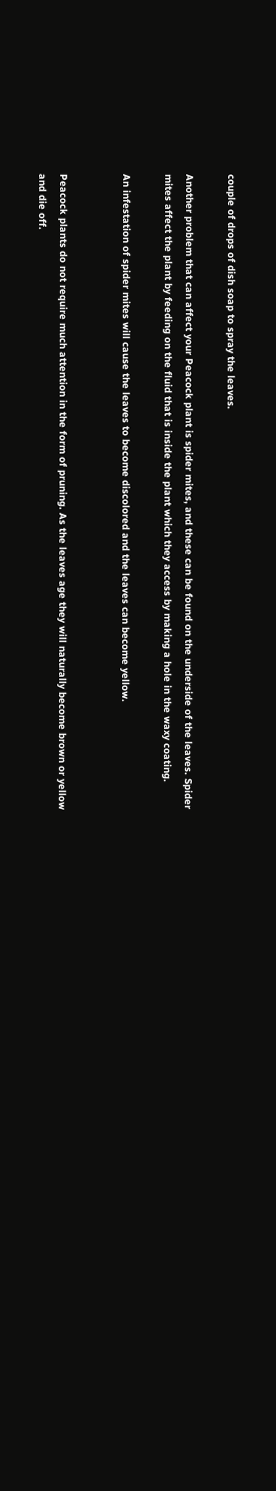couple of drops of dish soap to spray the leaves.

Another problem that can affect your Peacock plant is spider mites, and these can be found on the underside of the leaves. Spider mites affect the plant by feeding on the fluid that is inside the plant which they access by making a hole in the waxy coating.

An infestation of spider mites will cause the leaves to become discolored and the leaves can become yellow.


Peacock plants do not require much attention in the form of pruning. As the leaves age they will naturally become brown or yellow and die off.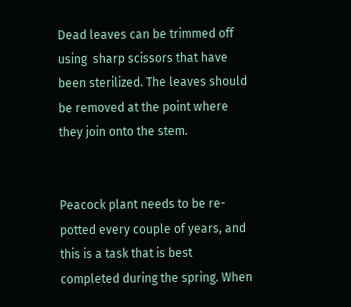Dead leaves can be trimmed off using  sharp scissors that have been sterilized. The leaves should be removed at the point where they join onto the stem.


Peacock plant needs to be re-potted every couple of years, and this is a task that is best completed during the spring. When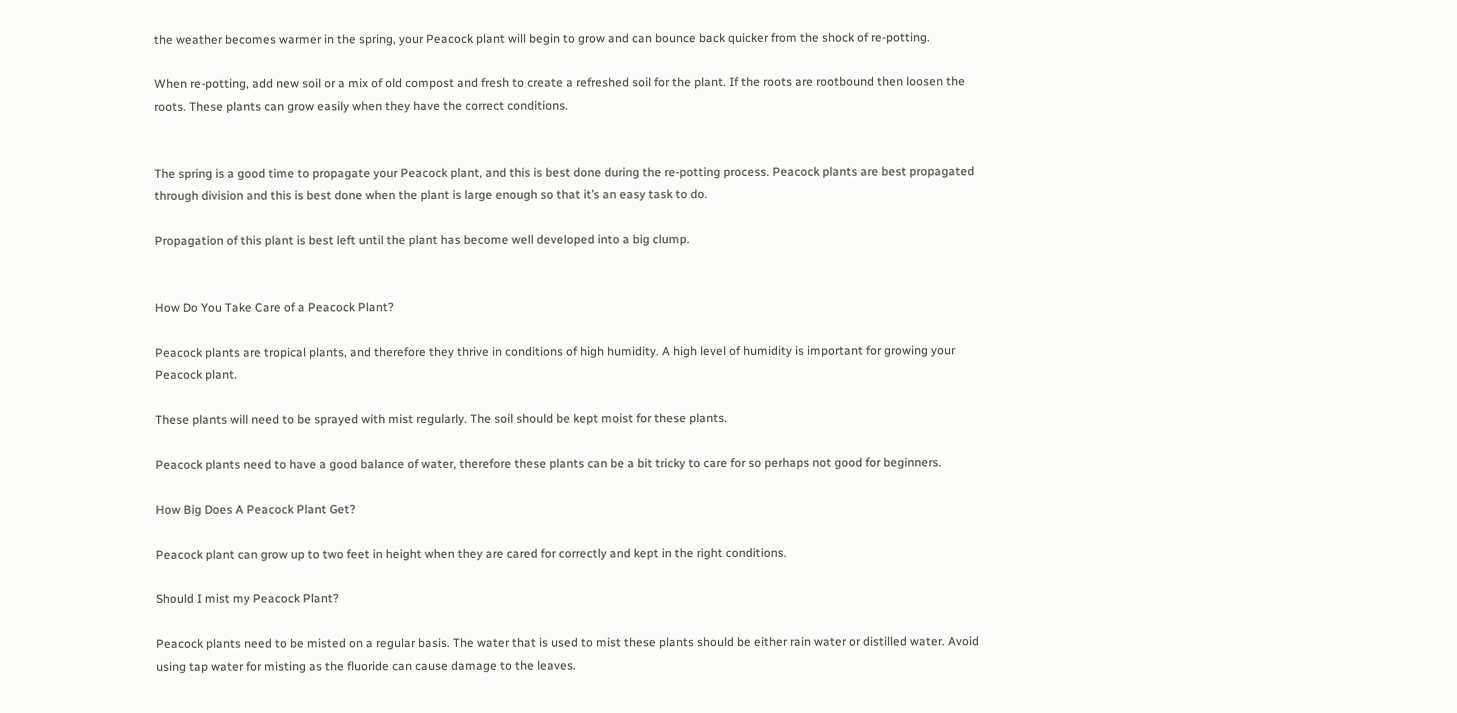the weather becomes warmer in the spring, your Peacock plant will begin to grow and can bounce back quicker from the shock of re-potting.

When re-potting, add new soil or a mix of old compost and fresh to create a refreshed soil for the plant. If the roots are rootbound then loosen the roots. These plants can grow easily when they have the correct conditions.


The spring is a good time to propagate your Peacock plant, and this is best done during the re-potting process. Peacock plants are best propagated through division and this is best done when the plant is large enough so that it’s an easy task to do.

Propagation of this plant is best left until the plant has become well developed into a big clump.


How Do You Take Care of a Peacock Plant?

Peacock plants are tropical plants, and therefore they thrive in conditions of high humidity. A high level of humidity is important for growing your Peacock plant.

These plants will need to be sprayed with mist regularly. The soil should be kept moist for these plants.

Peacock plants need to have a good balance of water, therefore these plants can be a bit tricky to care for so perhaps not good for beginners.

How Big Does A Peacock Plant Get?

Peacock plant can grow up to two feet in height when they are cared for correctly and kept in the right conditions.

Should I mist my Peacock Plant?

Peacock plants need to be misted on a regular basis. The water that is used to mist these plants should be either rain water or distilled water. Avoid using tap water for misting as the fluoride can cause damage to the leaves.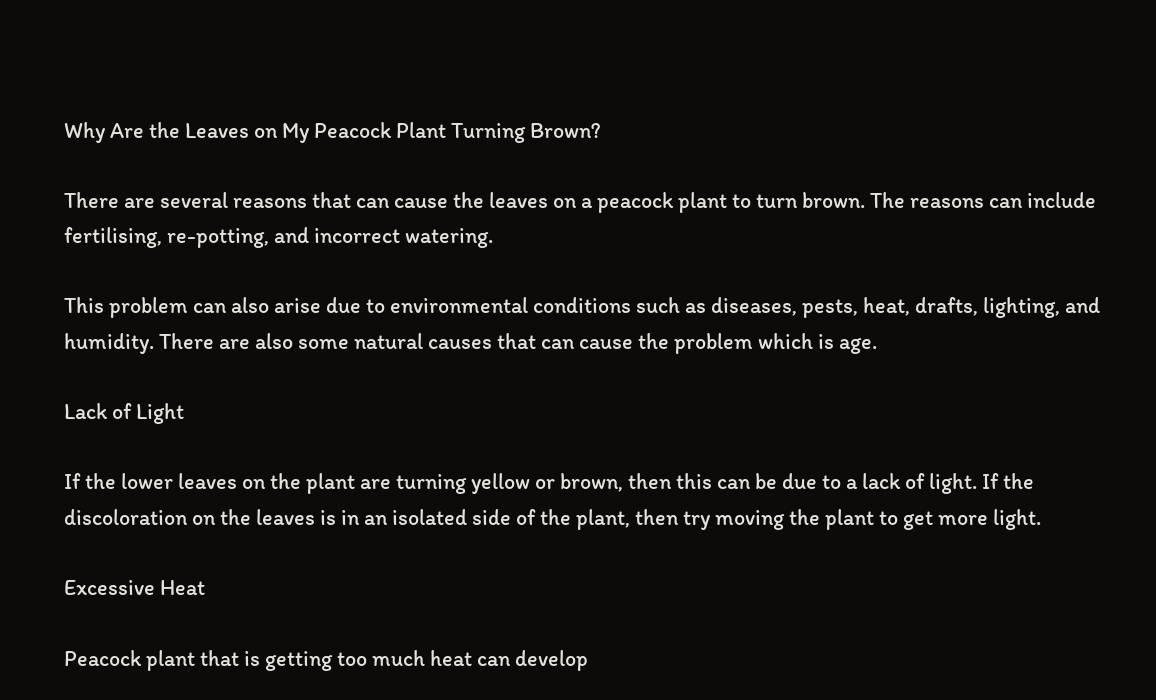Why Are the Leaves on My Peacock Plant Turning Brown?

There are several reasons that can cause the leaves on a peacock plant to turn brown. The reasons can include fertilising, re-potting, and incorrect watering.

This problem can also arise due to environmental conditions such as diseases, pests, heat, drafts, lighting, and humidity. There are also some natural causes that can cause the problem which is age.

Lack of Light

If the lower leaves on the plant are turning yellow or brown, then this can be due to a lack of light. If the discoloration on the leaves is in an isolated side of the plant, then try moving the plant to get more light.

Excessive Heat

Peacock plant that is getting too much heat can develop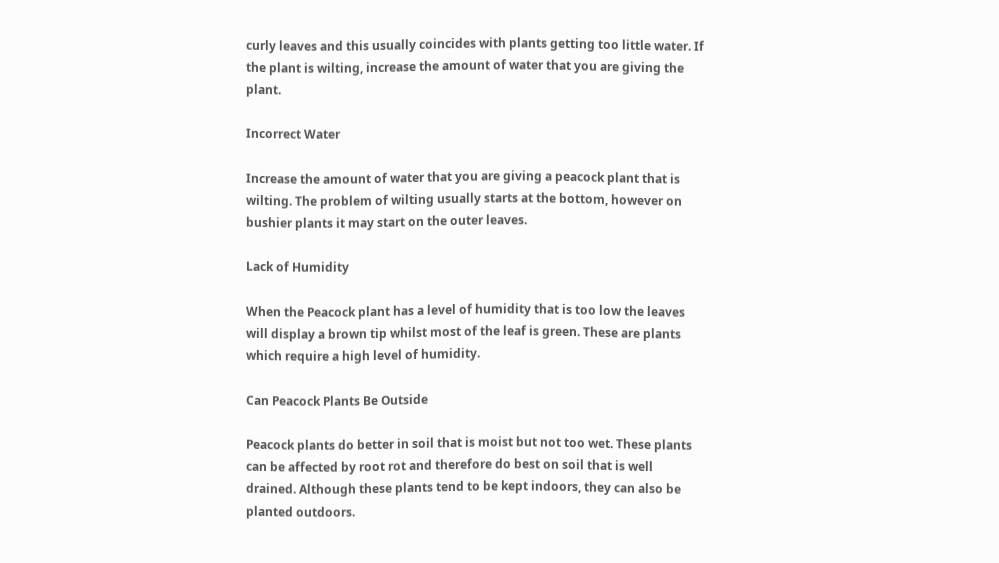curly leaves and this usually coincides with plants getting too little water. If the plant is wilting, increase the amount of water that you are giving the plant.

Incorrect Water

Increase the amount of water that you are giving a peacock plant that is wilting. The problem of wilting usually starts at the bottom, however on bushier plants it may start on the outer leaves.

Lack of Humidity

When the Peacock plant has a level of humidity that is too low the leaves will display a brown tip whilst most of the leaf is green. These are plants which require a high level of humidity.

Can Peacock Plants Be Outside

Peacock plants do better in soil that is moist but not too wet. These plants can be affected by root rot and therefore do best on soil that is well drained. Although these plants tend to be kept indoors, they can also be planted outdoors.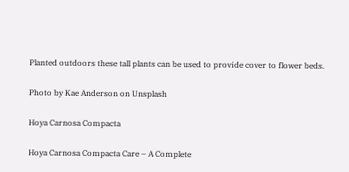Planted outdoors these tall plants can be used to provide cover to flower beds.

Photo by Kae Anderson on Unsplash

Hoya Carnosa Compacta

Hoya Carnosa Compacta Care – A Complete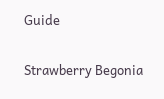Guide

Strawberry Begonia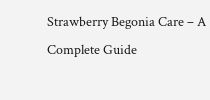Strawberry Begonia Care – A Complete Guide